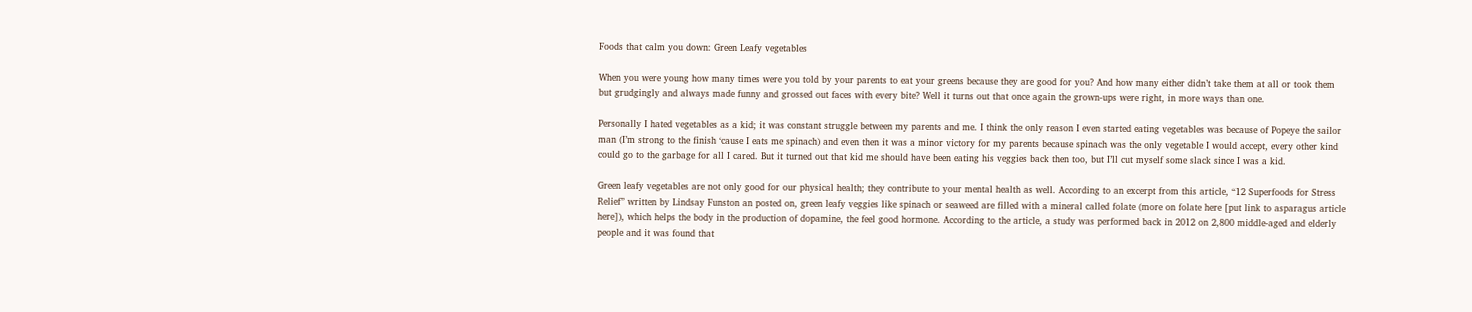Foods that calm you down: Green Leafy vegetables

When you were young how many times were you told by your parents to eat your greens because they are good for you? And how many either didn’t take them at all or took them but grudgingly and always made funny and grossed out faces with every bite? Well it turns out that once again the grown-ups were right, in more ways than one.

Personally I hated vegetables as a kid; it was constant struggle between my parents and me. I think the only reason I even started eating vegetables was because of Popeye the sailor man (I’m strong to the finish ‘cause I eats me spinach) and even then it was a minor victory for my parents because spinach was the only vegetable I would accept, every other kind could go to the garbage for all I cared. But it turned out that kid me should have been eating his veggies back then too, but I’ll cut myself some slack since I was a kid.

Green leafy vegetables are not only good for our physical health; they contribute to your mental health as well. According to an excerpt from this article, “12 Superfoods for Stress Relief” written by Lindsay Funston an posted on, green leafy veggies like spinach or seaweed are filled with a mineral called folate (more on folate here [put link to asparagus article here]), which helps the body in the production of dopamine, the feel good hormone. According to the article, a study was performed back in 2012 on 2,800 middle-aged and elderly people and it was found that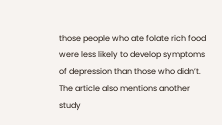those people who ate folate rich food were less likely to develop symptoms of depression than those who didn’t. The article also mentions another study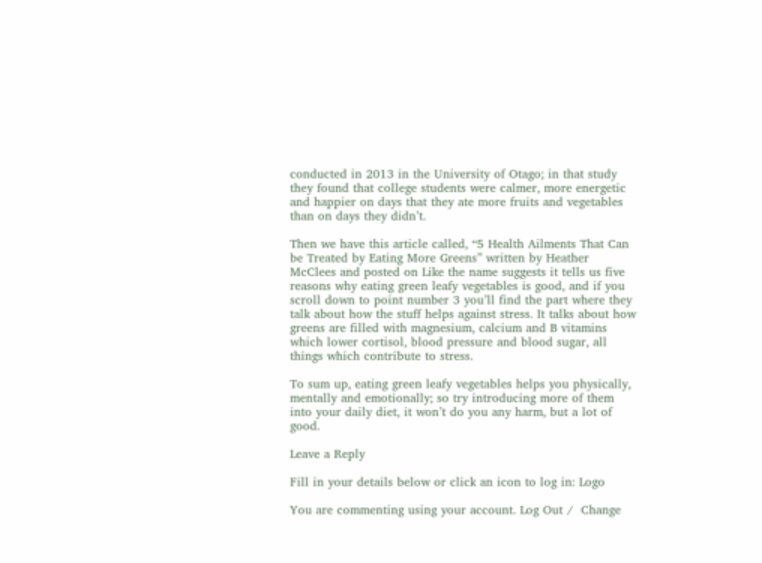conducted in 2013 in the University of Otago; in that study they found that college students were calmer, more energetic and happier on days that they ate more fruits and vegetables than on days they didn’t.

Then we have this article called, “5 Health Ailments That Can be Treated by Eating More Greens” written by Heather McClees and posted on Like the name suggests it tells us five reasons why eating green leafy vegetables is good, and if you scroll down to point number 3 you’ll find the part where they talk about how the stuff helps against stress. It talks about how greens are filled with magnesium, calcium and B vitamins which lower cortisol, blood pressure and blood sugar, all things which contribute to stress.

To sum up, eating green leafy vegetables helps you physically, mentally and emotionally; so try introducing more of them into your daily diet, it won’t do you any harm, but a lot of good.

Leave a Reply

Fill in your details below or click an icon to log in: Logo

You are commenting using your account. Log Out /  Change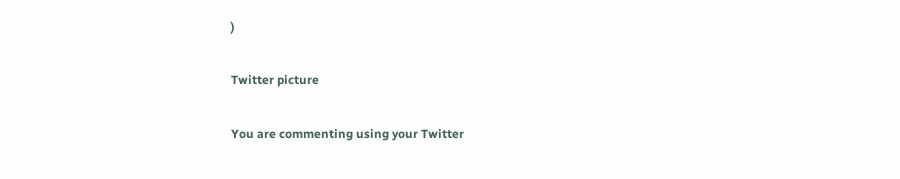)

Twitter picture

You are commenting using your Twitter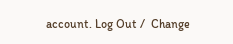account. Log Out /  Change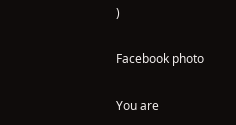)

Facebook photo

You are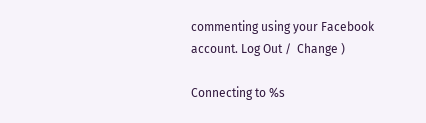commenting using your Facebook account. Log Out /  Change )

Connecting to %s